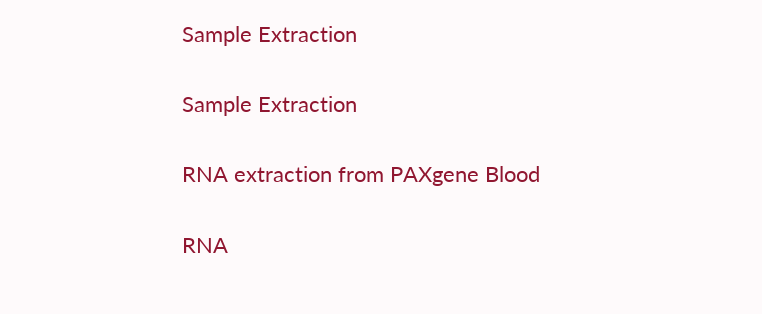Sample Extraction

Sample Extraction

RNA extraction from PAXgene Blood

RNA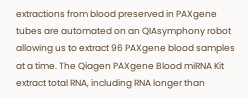extractions from blood preserved in PAXgene tubes are automated on an QIAsymphony robot allowing us to extract 96 PAXgene blood samples at a time. The Qiagen PAXgene Blood miRNA Kit extract total RNA, including RNA longer than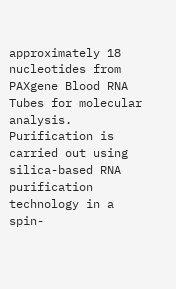approximately 18 nucleotides from PAXgene Blood RNA Tubes for molecular analysis. Purification is carried out using silica-based RNA purification technology in a spin-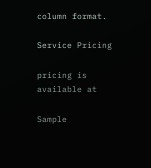column format.

Service Pricing

pricing is available at

Sample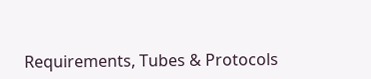Requirements, Tubes & Protocols